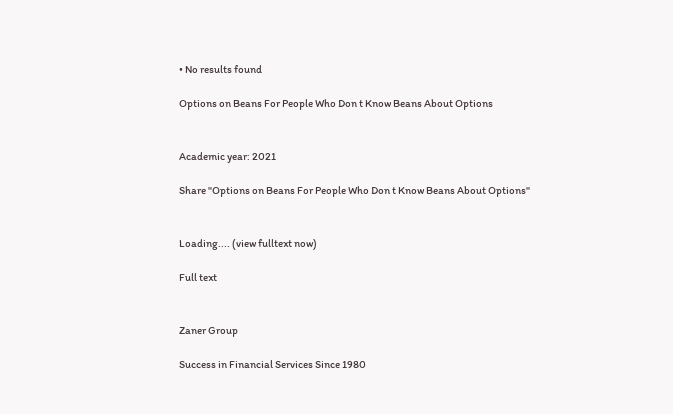• No results found

Options on Beans For People Who Don t Know Beans About Options


Academic year: 2021

Share "Options on Beans For People Who Don t Know Beans About Options"


Loading.... (view fulltext now)

Full text


Zaner Group

Success in Financial Services Since 1980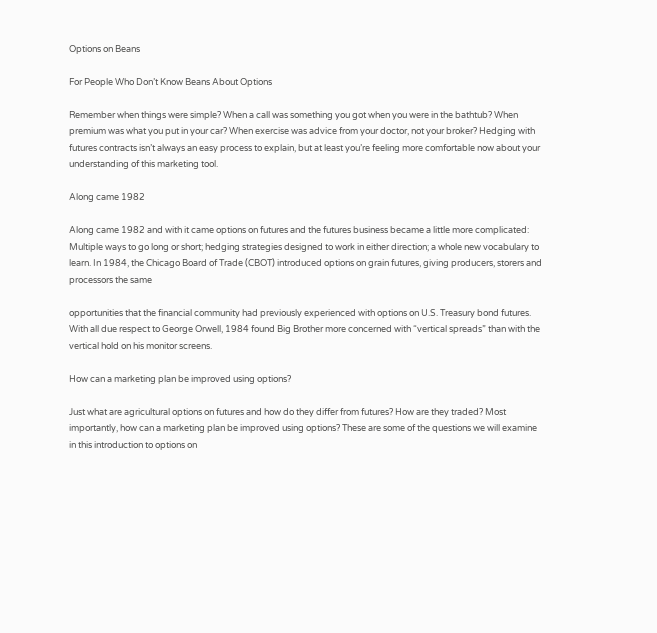Options on Beans

For People Who Don’t Know Beans About Options

Remember when things were simple? When a call was something you got when you were in the bathtub? When premium was what you put in your car? When exercise was advice from your doctor, not your broker? Hedging with futures contracts isn’t always an easy process to explain, but at least you’re feeling more comfortable now about your understanding of this marketing tool.

Along came 1982

Along came 1982 and with it came options on futures and the futures business became a little more complicated: Multiple ways to go long or short; hedging strategies designed to work in either direction; a whole new vocabulary to learn. In 1984, the Chicago Board of Trade (CBOT) introduced options on grain futures, giving producers, storers and processors the same

opportunities that the financial community had previously experienced with options on U.S. Treasury bond futures. With all due respect to George Orwell, 1984 found Big Brother more concerned with “vertical spreads” than with the vertical hold on his monitor screens.

How can a marketing plan be improved using options?

Just what are agricultural options on futures and how do they differ from futures? How are they traded? Most importantly, how can a marketing plan be improved using options? These are some of the questions we will examine in this introduction to options on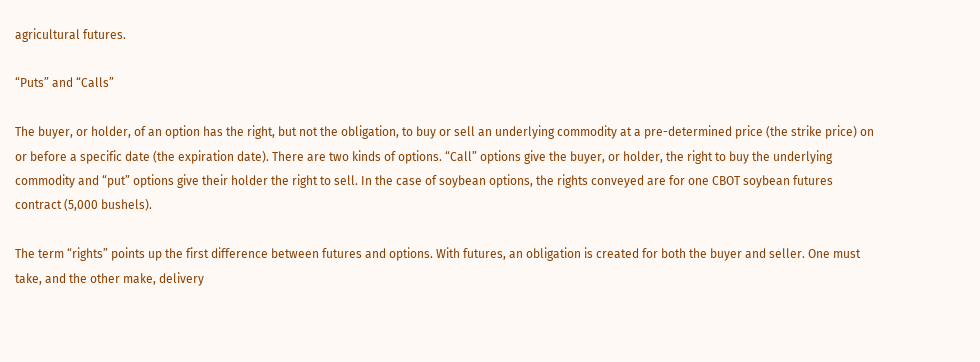agricultural futures.

“Puts” and “Calls”

The buyer, or holder, of an option has the right, but not the obligation, to buy or sell an underlying commodity at a pre-determined price (the strike price) on or before a specific date (the expiration date). There are two kinds of options. “Call” options give the buyer, or holder, the right to buy the underlying commodity and “put” options give their holder the right to sell. In the case of soybean options, the rights conveyed are for one CBOT soybean futures contract (5,000 bushels).

The term “rights” points up the first difference between futures and options. With futures, an obligation is created for both the buyer and seller. One must take, and the other make, delivery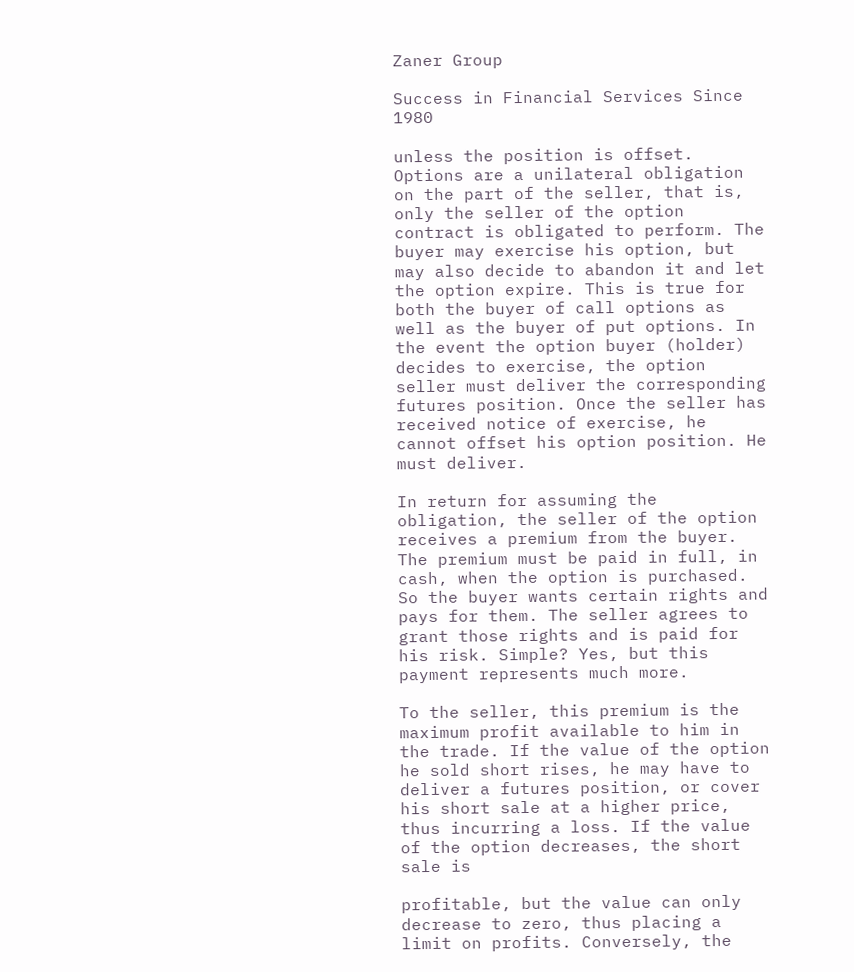Zaner Group

Success in Financial Services Since 1980

unless the position is offset. Options are a unilateral obligation on the part of the seller, that is, only the seller of the option contract is obligated to perform. The buyer may exercise his option, but may also decide to abandon it and let the option expire. This is true for both the buyer of call options as well as the buyer of put options. In the event the option buyer (holder) decides to exercise, the option seller must deliver the corresponding futures position. Once the seller has received notice of exercise, he cannot offset his option position. He must deliver.

In return for assuming the obligation, the seller of the option receives a premium from the buyer. The premium must be paid in full, in cash, when the option is purchased. So the buyer wants certain rights and pays for them. The seller agrees to grant those rights and is paid for his risk. Simple? Yes, but this payment represents much more.

To the seller, this premium is the maximum profit available to him in the trade. If the value of the option he sold short rises, he may have to deliver a futures position, or cover his short sale at a higher price, thus incurring a loss. If the value of the option decreases, the short sale is

profitable, but the value can only decrease to zero, thus placing a limit on profits. Conversely, the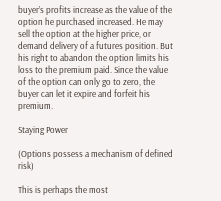buyer’s profits increase as the value of the option he purchased increased. He may sell the option at the higher price, or demand delivery of a futures position. But his right to abandon the option limits his loss to the premium paid. Since the value of the option can only go to zero, the buyer can let it expire and forfeit his premium.

Staying Power

(Options possess a mechanism of defined risk)

This is perhaps the most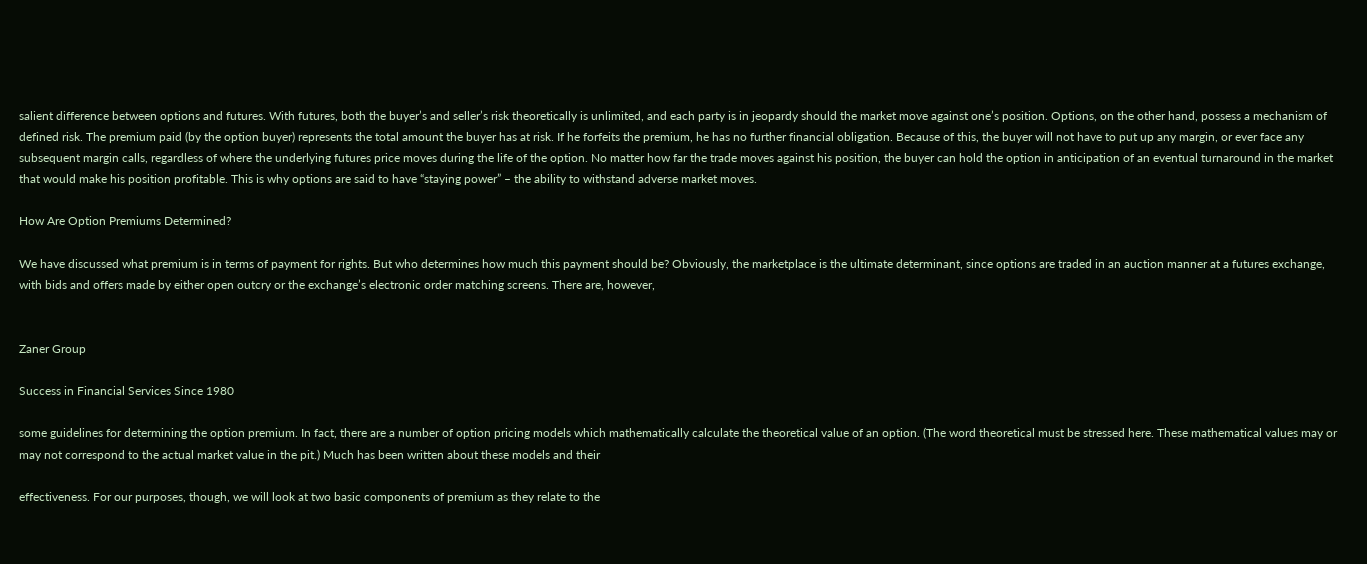salient difference between options and futures. With futures, both the buyer’s and seller’s risk theoretically is unlimited, and each party is in jeopardy should the market move against one’s position. Options, on the other hand, possess a mechanism of defined risk. The premium paid (by the option buyer) represents the total amount the buyer has at risk. If he forfeits the premium, he has no further financial obligation. Because of this, the buyer will not have to put up any margin, or ever face any subsequent margin calls, regardless of where the underlying futures price moves during the life of the option. No matter how far the trade moves against his position, the buyer can hold the option in anticipation of an eventual turnaround in the market that would make his position profitable. This is why options are said to have “staying power” – the ability to withstand adverse market moves.

How Are Option Premiums Determined?

We have discussed what premium is in terms of payment for rights. But who determines how much this payment should be? Obviously, the marketplace is the ultimate determinant, since options are traded in an auction manner at a futures exchange, with bids and offers made by either open outcry or the exchange’s electronic order matching screens. There are, however,


Zaner Group

Success in Financial Services Since 1980

some guidelines for determining the option premium. In fact, there are a number of option pricing models which mathematically calculate the theoretical value of an option. (The word theoretical must be stressed here. These mathematical values may or may not correspond to the actual market value in the pit.) Much has been written about these models and their

effectiveness. For our purposes, though, we will look at two basic components of premium as they relate to the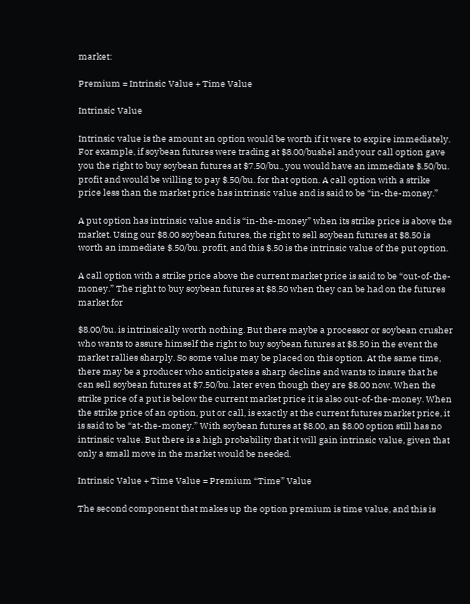market:

Premium = Intrinsic Value + Time Value

Intrinsic Value

Intrinsic value is the amount an option would be worth if it were to expire immediately. For example, if soybean futures were trading at $8.00/bushel and your call option gave you the right to buy soybean futures at $7.50/bu., you would have an immediate $.50/bu. profit and would be willing to pay $.50/bu. for that option. A call option with a strike price less than the market price has intrinsic value and is said to be “in-the-money.”

A put option has intrinsic value and is “in-the-money” when its strike price is above the market. Using our $8.00 soybean futures, the right to sell soybean futures at $8.50 is worth an immediate $.50/bu. profit, and this $.50 is the intrinsic value of the put option.

A call option with a strike price above the current market price is said to be “out-of-the-money.” The right to buy soybean futures at $8.50 when they can be had on the futures market for

$8.00/bu. is intrinsically worth nothing. But there maybe a processor or soybean crusher who wants to assure himself the right to buy soybean futures at $8.50 in the event the market rallies sharply. So some value may be placed on this option. At the same time, there may be a producer who anticipates a sharp decline and wants to insure that he can sell soybean futures at $7.50/bu. later even though they are $8.00 now. When the strike price of a put is below the current market price it is also out-of-the-money. When the strike price of an option, put or call, is exactly at the current futures market price, it is said to be “at-the-money.” With soybean futures at $8.00, an $8.00 option still has no intrinsic value. But there is a high probability that it will gain intrinsic value, given that only a small move in the market would be needed.

Intrinsic Value + Time Value = Premium “Time” Value

The second component that makes up the option premium is time value, and this is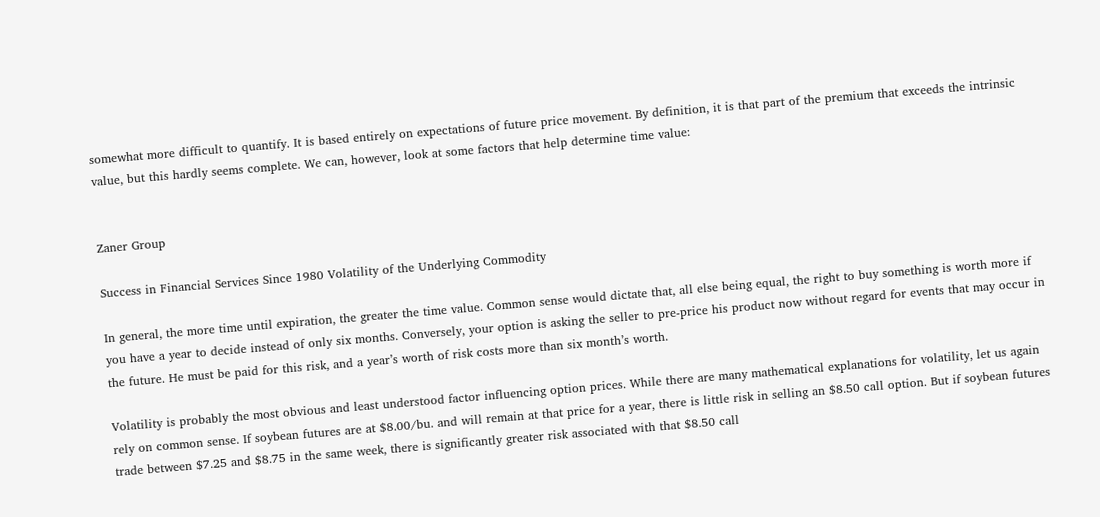somewhat more difficult to quantify. It is based entirely on expectations of future price movement. By definition, it is that part of the premium that exceeds the intrinsic value, but this hardly seems complete. We can, however, look at some factors that help determine time value:


Zaner Group

Success in Financial Services Since 1980 Volatility of the Underlying Commodity

In general, the more time until expiration, the greater the time value. Common sense would dictate that, all else being equal, the right to buy something is worth more if you have a year to decide instead of only six months. Conversely, your option is asking the seller to pre-price his product now without regard for events that may occur in the future. He must be paid for this risk, and a year’s worth of risk costs more than six month’s worth.

Volatility is probably the most obvious and least understood factor influencing option prices. While there are many mathematical explanations for volatility, let us again rely on common sense. If soybean futures are at $8.00/bu. and will remain at that price for a year, there is little risk in selling an $8.50 call option. But if soybean futures trade between $7.25 and $8.75 in the same week, there is significantly greater risk associated with that $8.50 call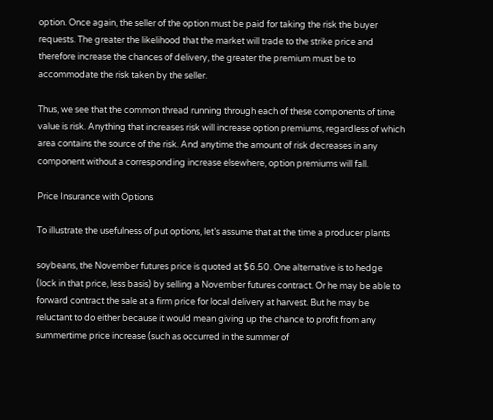option. Once again, the seller of the option must be paid for taking the risk the buyer requests. The greater the likelihood that the market will trade to the strike price and therefore increase the chances of delivery, the greater the premium must be to accommodate the risk taken by the seller.

Thus, we see that the common thread running through each of these components of time value is risk. Anything that increases risk will increase option premiums, regardless of which area contains the source of the risk. And anytime the amount of risk decreases in any component without a corresponding increase elsewhere, option premiums will fall.

Price Insurance with Options

To illustrate the usefulness of put options, let’s assume that at the time a producer plants

soybeans, the November futures price is quoted at $6.50. One alternative is to hedge (lock in that price, less basis) by selling a November futures contract. Or he may be able to forward contract the sale at a firm price for local delivery at harvest. But he may be reluctant to do either because it would mean giving up the chance to profit from any summertime price increase (such as occurred in the summer of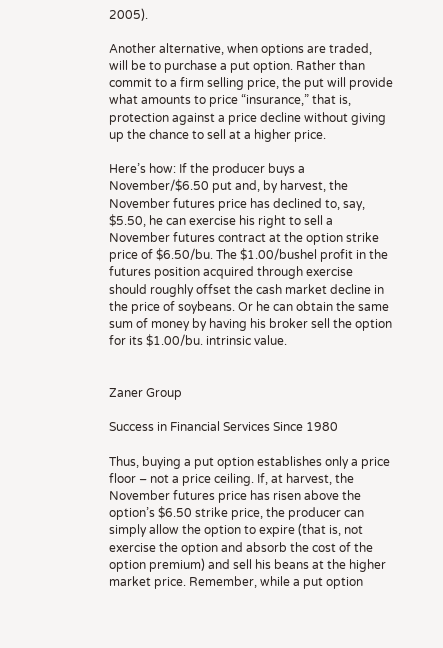2005).

Another alternative, when options are traded, will be to purchase a put option. Rather than commit to a firm selling price, the put will provide what amounts to price “insurance,” that is, protection against a price decline without giving up the chance to sell at a higher price.

Here’s how: If the producer buys a November/$6.50 put and, by harvest, the November futures price has declined to, say, $5.50, he can exercise his right to sell a November futures contract at the option strike price of $6.50/bu. The $1.00/bushel profit in the futures position acquired through exercise should roughly offset the cash market decline in the price of soybeans. Or he can obtain the same sum of money by having his broker sell the option for its $1.00/bu. intrinsic value.


Zaner Group

Success in Financial Services Since 1980

Thus, buying a put option establishes only a price floor – not a price ceiling. If, at harvest, the November futures price has risen above the option’s $6.50 strike price, the producer can simply allow the option to expire (that is, not exercise the option and absorb the cost of the option premium) and sell his beans at the higher market price. Remember, while a put option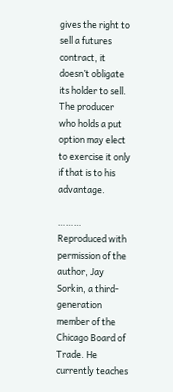gives the right to sell a futures contract, it doesn’t obligate its holder to sell. The producer who holds a put option may elect to exercise it only if that is to his advantage.

……… Reproduced with permission of the author, Jay Sorkin, a third-generation member of the Chicago Board of Trade. He currently teaches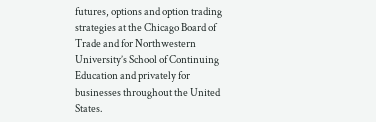futures, options and option trading strategies at the Chicago Board of Trade and for Northwestern University’s School of Continuing Education and privately for businesses throughout the United States.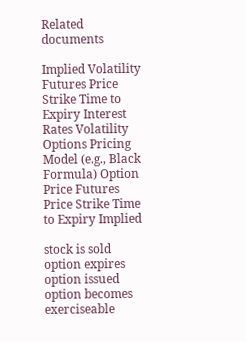Related documents

Implied Volatility Futures Price Strike Time to Expiry Interest Rates Volatility Options Pricing Model (e.g., Black Formula) Option Price Futures Price Strike Time to Expiry Implied

stock is sold option expires option issued option becomes exerciseable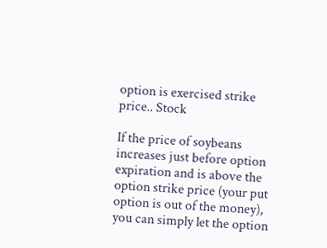option is exercised strike price.. Stock

If the price of soybeans increases just before option expiration and is above the option strike price (your put option is out of the money), you can simply let the option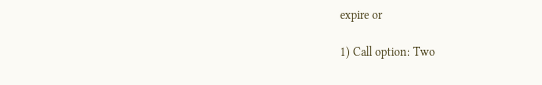expire or

1) Call option: Two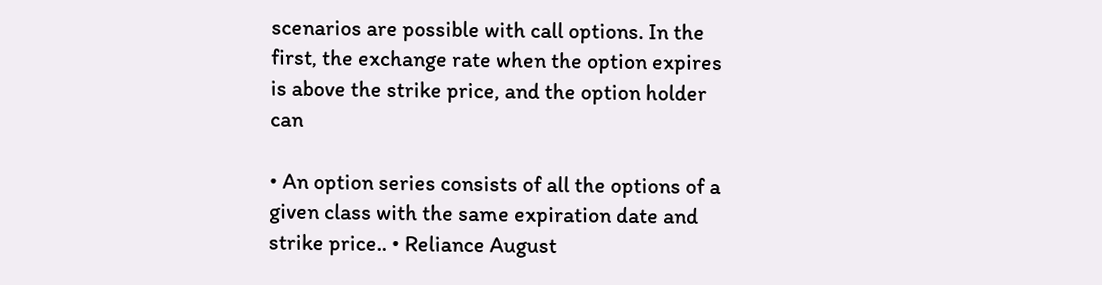scenarios are possible with call options. In the first, the exchange rate when the option expires is above the strike price, and the option holder can

• An option series consists of all the options of a given class with the same expiration date and strike price.. • Reliance August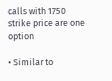calls with 1750 strike price are one option

• Similar to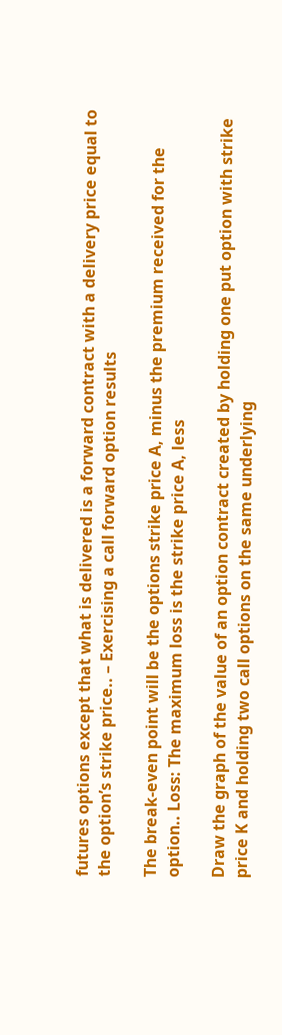futures options except that what is delivered is a forward contract with a delivery price equal to the option’s strike price.. – Exercising a call forward option results

The break-even point will be the options strike price A, minus the premium received for the option.. Loss: The maximum loss is the strike price A, less

Draw the graph of the value of an option contract created by holding one put option with strike price K and holding two call options on the same underlying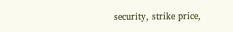security, strike price,